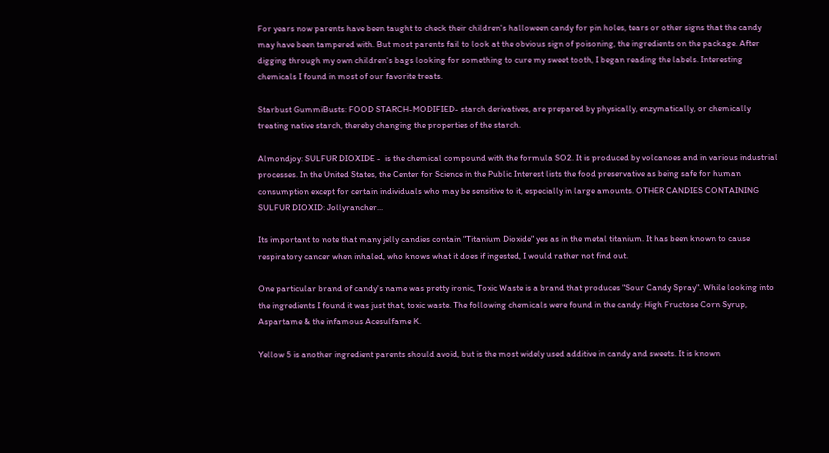For years now parents have been taught to check their children's halloween candy for pin holes, tears or other signs that the candy may have been tampered with. But most parents fail to look at the obvious sign of poisoning, the ingredients on the package. After digging through my own children's bags looking for something to cure my sweet tooth, I began reading the labels. Interesting chemicals I found in most of our favorite treats.

Starbust GummiBusts: FOOD STARCH-MODIFIED- starch derivatives, are prepared by physically, enzymatically, or chemically treating native starch, thereby changing the properties of the starch.

Almondjoy: SULFUR DIOXIDE -  is the chemical compound with the formula SO2. It is produced by volcanoes and in various industrial processes. In the United States, the Center for Science in the Public Interest lists the food preservative as being safe for human consumption except for certain individuals who may be sensitive to it, especially in large amounts. OTHER CANDIES CONTAINING SULFUR DIOXID: Jollyrancher...

Its important to note that many jelly candies contain "Titanium Dioxide" yes as in the metal titanium. It has been known to cause respiratory cancer when inhaled, who knows what it does if ingested, I would rather not find out.

One particular brand of candy's name was pretty ironic, Toxic Waste is a brand that produces "Sour Candy Spray". While looking into the ingredients I found it was just that, toxic waste. The following chemicals were found in the candy: High Fructose Corn Syrup, Aspartame & the infamous Acesulfame K.

Yellow 5 is another ingredient parents should avoid, but is the most widely used additive in candy and sweets. It is known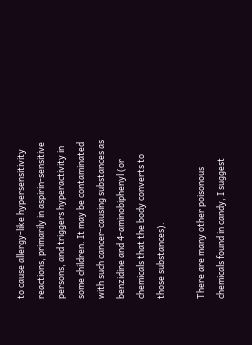to cause allergy-like hypersensitivity reactions, primarily in aspirin-sensitive persons, and triggers hyperactivity in some children. It may be contaminated with such cancer-causing substances as benzidine and 4-aminobiphenyl (or chemicals that the body converts to those substances).

There are many other poisonous chemicals found in candy, I suggest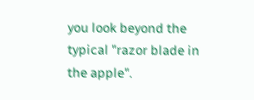you look beyond the typical "razor blade in the apple".